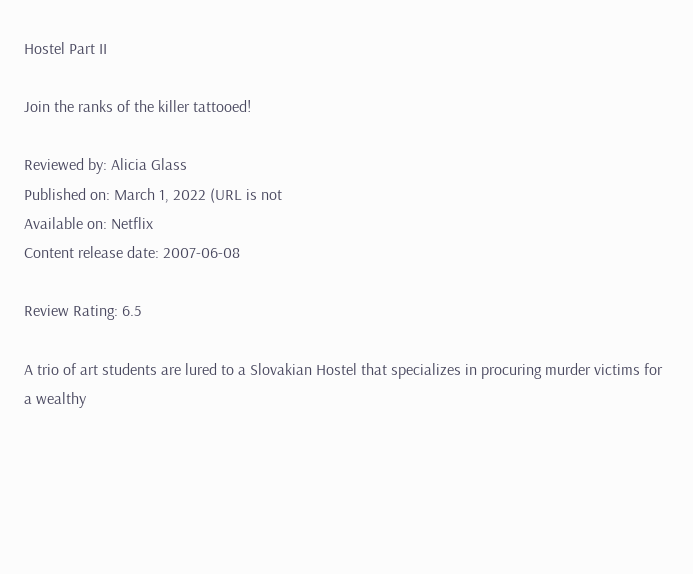Hostel Part II

Join the ranks of the killer tattooed!

Reviewed by: Alicia Glass
Published on: March 1, 2022 (URL is not
Available on: Netflix
Content release date: 2007-06-08

Review Rating: 6.5

A trio of art students are lured to a Slovakian Hostel that specializes in procuring murder victims for a wealthy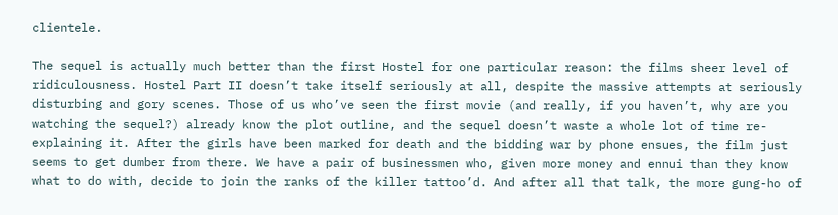clientele.

The sequel is actually much better than the first Hostel for one particular reason: the films sheer level of ridiculousness. Hostel Part II doesn’t take itself seriously at all, despite the massive attempts at seriously disturbing and gory scenes. Those of us who’ve seen the first movie (and really, if you haven’t, why are you watching the sequel?) already know the plot outline, and the sequel doesn’t waste a whole lot of time re-explaining it. After the girls have been marked for death and the bidding war by phone ensues, the film just seems to get dumber from there. We have a pair of businessmen who, given more money and ennui than they know what to do with, decide to join the ranks of the killer tattoo’d. And after all that talk, the more gung-ho of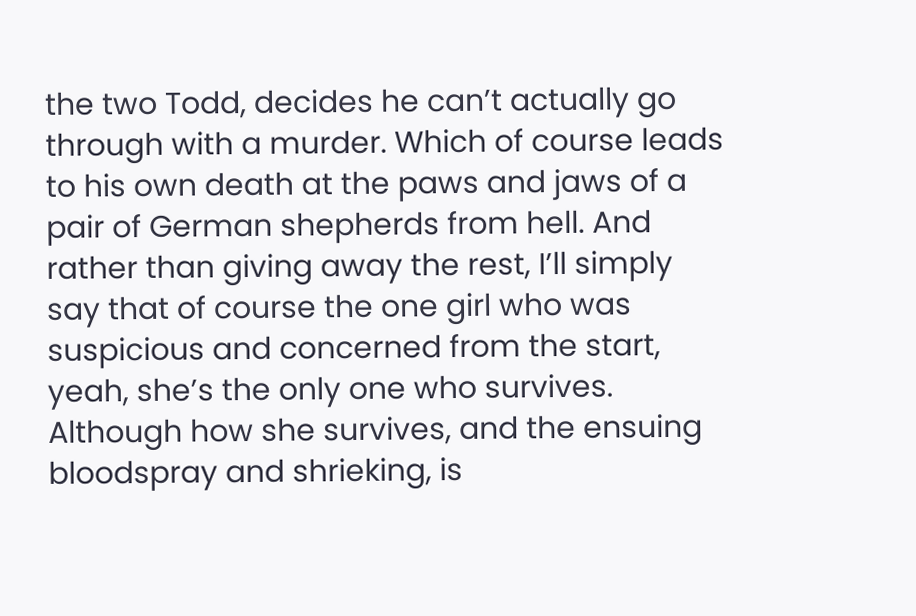the two Todd, decides he can’t actually go through with a murder. Which of course leads to his own death at the paws and jaws of a pair of German shepherds from hell. And rather than giving away the rest, I’ll simply say that of course the one girl who was suspicious and concerned from the start, yeah, she’s the only one who survives. Although how she survives, and the ensuing bloodspray and shrieking, is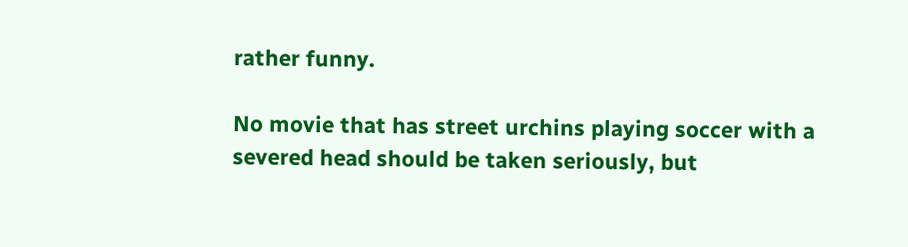rather funny.

No movie that has street urchins playing soccer with a severed head should be taken seriously, but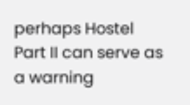perhaps Hostel Part II can serve as a warning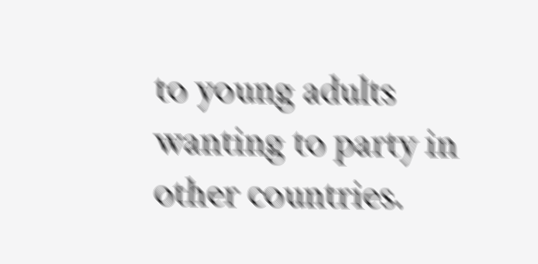to young adults wanting to party in other countries.